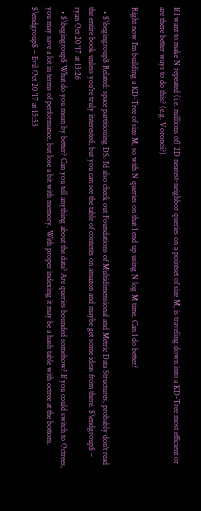If I want to make N repeated (i.e. millions of) 2D nearest-neighbor queries on a pointset of size M, is traveling down into a KD-Tree most efficient or are there better ways to do this? (e.g. Voronoi?)

Right now I'm building a KD-Tree of size M, so with N queries on that I end up using N log M time. Can I do better?

  • $\begingroup$ Related: space partitioning DS. I'd also check out Foundations of Multidimensional and Metric Data Structures, probably don't read the entire book unless you're truly interested, but you can see the table of contents on amazon and maybe get some ideas from there. $\endgroup$ – ryan Oct 20 '17 at 13:26
  • $\begingroup$ What do you mean by better? Can you tell anything about the data? Are queries bounded somehow? If you could switch to Octrees, you may save a lot in terms of performance, but lose a bit with memory. With proper indexing it may be a hash table with octree at the bottom. $\endgroup$ – Evil Oct 20 '17 at 15:53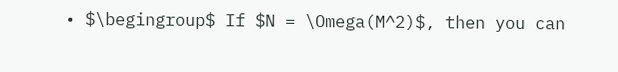• $\begingroup$ If $N = \Omega(M^2)$, then you can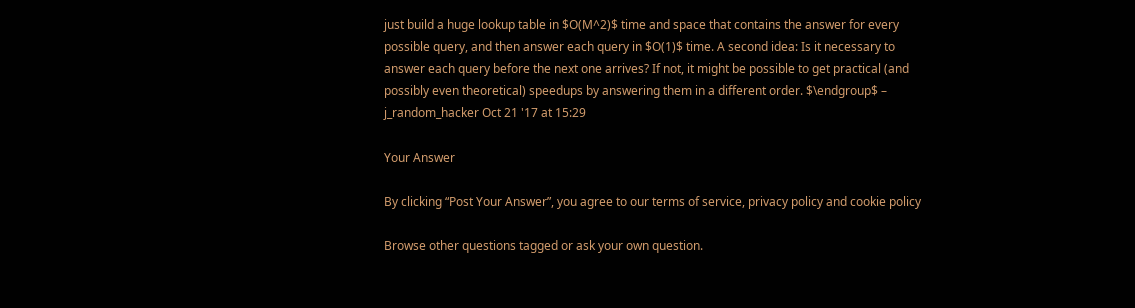just build a huge lookup table in $O(M^2)$ time and space that contains the answer for every possible query, and then answer each query in $O(1)$ time. A second idea: Is it necessary to answer each query before the next one arrives? If not, it might be possible to get practical (and possibly even theoretical) speedups by answering them in a different order. $\endgroup$ – j_random_hacker Oct 21 '17 at 15:29

Your Answer

By clicking “Post Your Answer”, you agree to our terms of service, privacy policy and cookie policy

Browse other questions tagged or ask your own question.